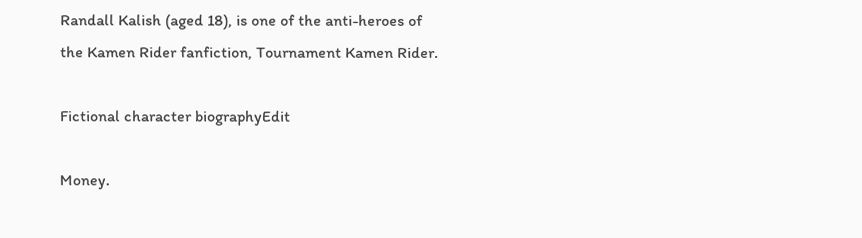Randall Kalish (aged 18), is one of the anti-heroes of the Kamen Rider fanfiction, Tournament Kamen Rider.

Fictional character biographyEdit

Money.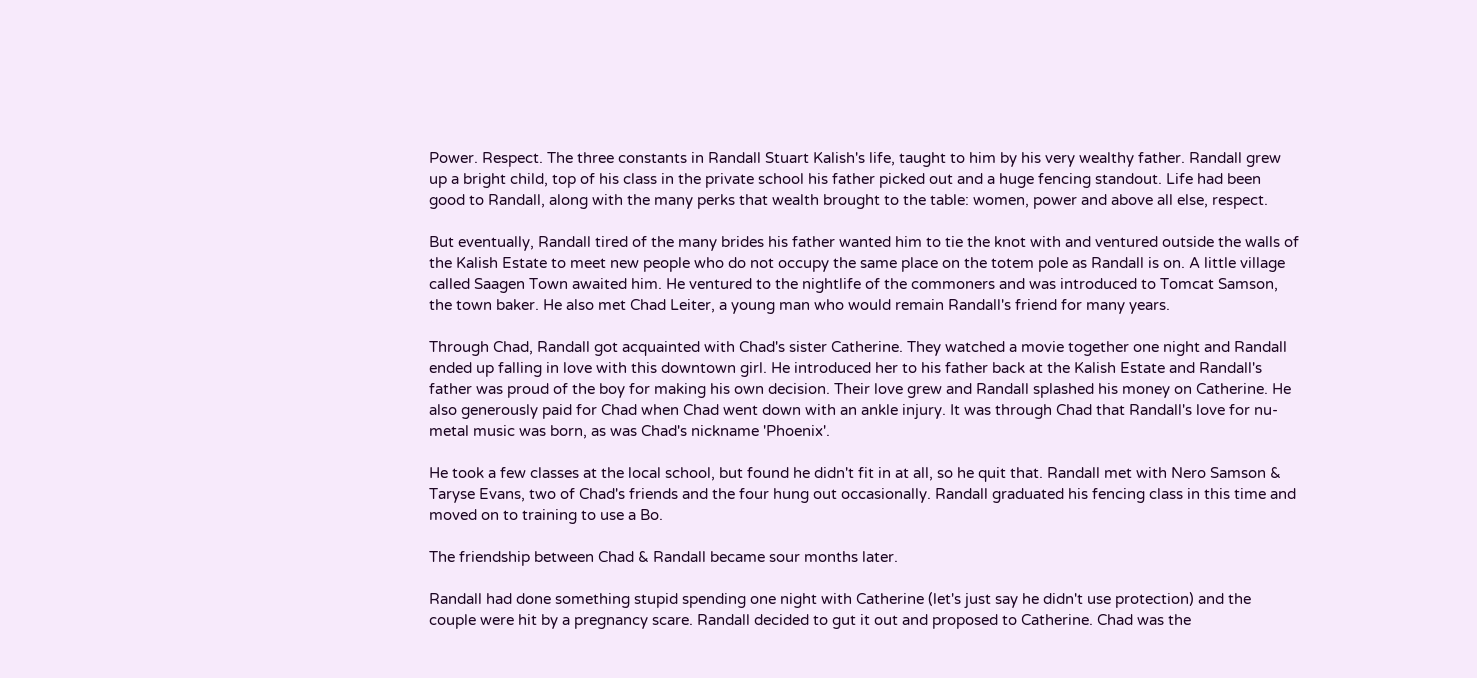Power. Respect. The three constants in Randall Stuart Kalish's life, taught to him by his very wealthy father. Randall grew up a bright child, top of his class in the private school his father picked out and a huge fencing standout. Life had been good to Randall, along with the many perks that wealth brought to the table: women, power and above all else, respect.

But eventually, Randall tired of the many brides his father wanted him to tie the knot with and ventured outside the walls of the Kalish Estate to meet new people who do not occupy the same place on the totem pole as Randall is on. A little village called Saagen Town awaited him. He ventured to the nightlife of the commoners and was introduced to Tomcat Samson, the town baker. He also met Chad Leiter, a young man who would remain Randall's friend for many years.

Through Chad, Randall got acquainted with Chad's sister Catherine. They watched a movie together one night and Randall ended up falling in love with this downtown girl. He introduced her to his father back at the Kalish Estate and Randall's father was proud of the boy for making his own decision. Their love grew and Randall splashed his money on Catherine. He also generously paid for Chad when Chad went down with an ankle injury. It was through Chad that Randall's love for nu-metal music was born, as was Chad's nickname 'Phoenix'.

He took a few classes at the local school, but found he didn't fit in at all, so he quit that. Randall met with Nero Samson & Taryse Evans, two of Chad's friends and the four hung out occasionally. Randall graduated his fencing class in this time and moved on to training to use a Bo.

The friendship between Chad & Randall became sour months later.

Randall had done something stupid spending one night with Catherine (let's just say he didn't use protection) and the couple were hit by a pregnancy scare. Randall decided to gut it out and proposed to Catherine. Chad was the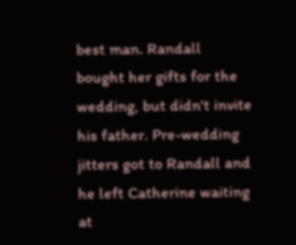best man. Randall bought her gifts for the wedding, but didn't invite his father. Pre-wedding jitters got to Randall and he left Catherine waiting at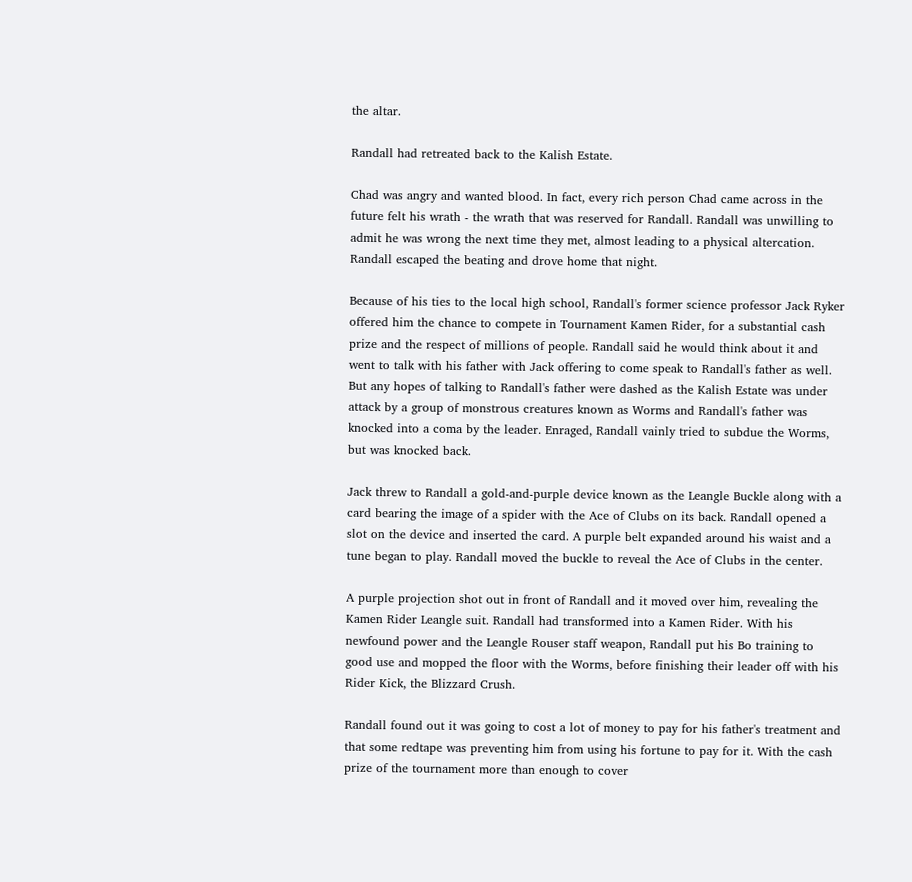the altar.

Randall had retreated back to the Kalish Estate.

Chad was angry and wanted blood. In fact, every rich person Chad came across in the future felt his wrath - the wrath that was reserved for Randall. Randall was unwilling to admit he was wrong the next time they met, almost leading to a physical altercation. Randall escaped the beating and drove home that night.

Because of his ties to the local high school, Randall's former science professor Jack Ryker offered him the chance to compete in Tournament Kamen Rider, for a substantial cash prize and the respect of millions of people. Randall said he would think about it and went to talk with his father with Jack offering to come speak to Randall's father as well. But any hopes of talking to Randall's father were dashed as the Kalish Estate was under attack by a group of monstrous creatures known as Worms and Randall's father was knocked into a coma by the leader. Enraged, Randall vainly tried to subdue the Worms, but was knocked back.

Jack threw to Randall a gold-and-purple device known as the Leangle Buckle along with a card bearing the image of a spider with the Ace of Clubs on its back. Randall opened a slot on the device and inserted the card. A purple belt expanded around his waist and a tune began to play. Randall moved the buckle to reveal the Ace of Clubs in the center.

A purple projection shot out in front of Randall and it moved over him, revealing the Kamen Rider Leangle suit. Randall had transformed into a Kamen Rider. With his newfound power and the Leangle Rouser staff weapon, Randall put his Bo training to good use and mopped the floor with the Worms, before finishing their leader off with his Rider Kick, the Blizzard Crush.

Randall found out it was going to cost a lot of money to pay for his father's treatment and that some redtape was preventing him from using his fortune to pay for it. With the cash prize of the tournament more than enough to cover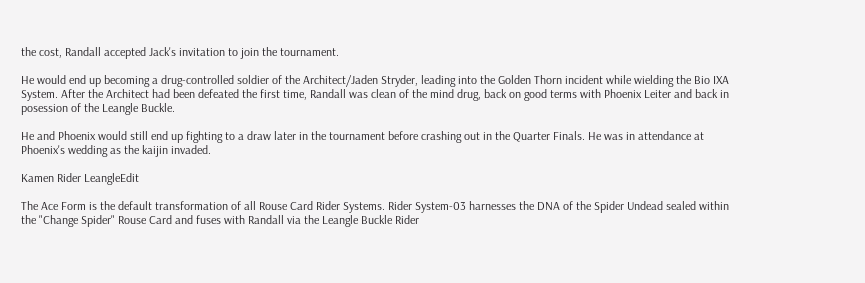the cost, Randall accepted Jack's invitation to join the tournament.

He would end up becoming a drug-controlled soldier of the Architect/Jaden Stryder, leading into the Golden Thorn incident while wielding the Bio IXA System. After the Architect had been defeated the first time, Randall was clean of the mind drug, back on good terms with Phoenix Leiter and back in posession of the Leangle Buckle.

He and Phoenix would still end up fighting to a draw later in the tournament before crashing out in the Quarter Finals. He was in attendance at Phoenix's wedding as the kaijin invaded.

Kamen Rider LeangleEdit

The Ace Form is the default transformation of all Rouse Card Rider Systems. Rider System-03 harnesses the DNA of the Spider Undead sealed within the "Change Spider" Rouse Card and fuses with Randall via the Leangle Buckle Rider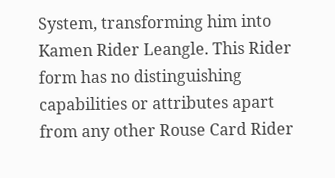System, transforming him into Kamen Rider Leangle. This Rider form has no distinguishing capabilities or attributes apart from any other Rouse Card Rider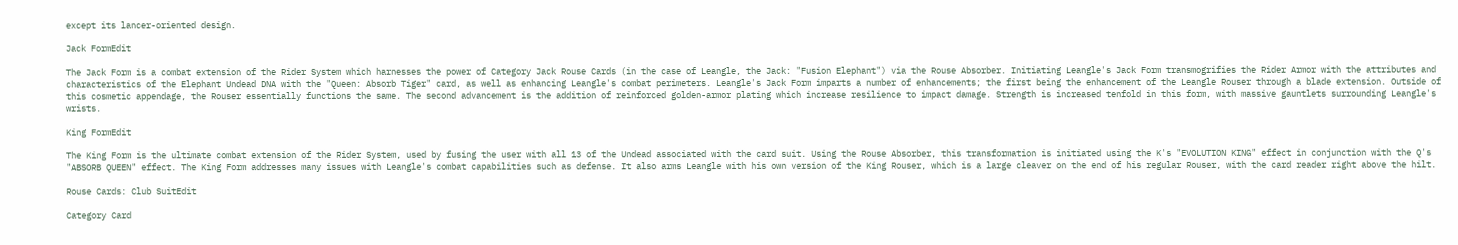except its lancer-oriented design.

Jack FormEdit

The Jack Form is a combat extension of the Rider System which harnesses the power of Category Jack Rouse Cards (in the case of Leangle, the Jack: "Fusion Elephant") via the Rouse Absorber. Initiating Leangle's Jack Form transmogrifies the Rider Armor with the attributes and characteristics of the Elephant Undead DNA with the "Queen: Absorb Tiger" card, as well as enhancing Leangle's combat perimeters. Leangle's Jack Form imparts a number of enhancements; the first being the enhancement of the Leangle Rouser through a blade extension. Outside of this cosmetic appendage, the Rouser essentially functions the same. The second advancement is the addition of reinforced golden-armor plating which increase resilience to impact damage. Strength is increased tenfold in this form, with massive gauntlets surrounding Leangle's wrists.

King FormEdit

The King Form is the ultimate combat extension of the Rider System, used by fusing the user with all 13 of the Undead associated with the card suit. Using the Rouse Absorber, this transformation is initiated using the K's "EVOLUTION KING" effect in conjunction with the Q's "ABSORB QUEEN" effect. The King Form addresses many issues with Leangle's combat capabilities such as defense. It also arms Leangle with his own version of the King Rouser, which is a large cleaver on the end of his regular Rouser, with the card reader right above the hilt.

Rouse Cards: Club SuitEdit

Category Card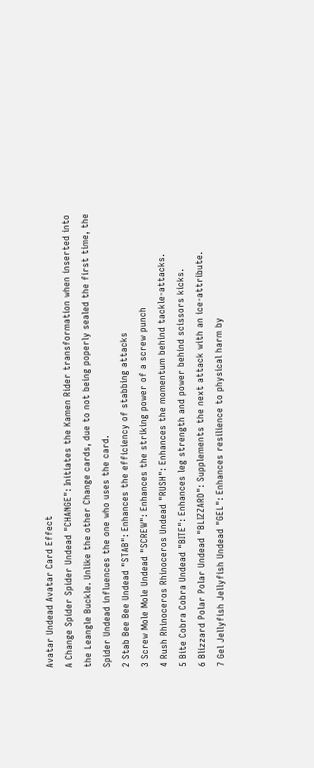Avatar Undead Avatar Card Effect
A Change Spider Spider Undead "CHANGE": Initiates the Kamen Rider transformation when inserted into the Leangle Buckle. Unlike the other Change cards, due to not being poperly sealed the first time, the Spider Undead influences the one who uses the card.
2 Stab Bee Bee Undead "STAB": Enhances the efficiency of stabbing attacks
3 Screw Mole Mole Undead "SCREW": Enhances the striking power of a screw punch
4 Rush Rhinoceros Rhinoceros Undead "RUSH": Enhances the momentum behind tackle-attacks.
5 Bite Cobra Cobra Undead "BITE": Enhances leg strength and power behind scissors kicks.
6 Blizzard Polar Polar Undead "BLIZZARD": Supplements the next attack with an ice-attribute.
7 Gel Jellyfish Jellyfish Undead "GEL": Enhances resilience to physical harm by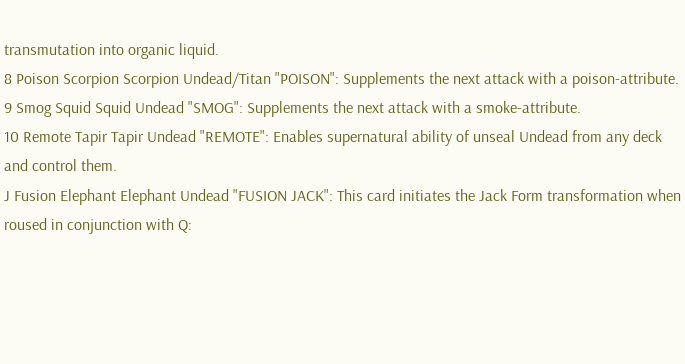transmutation into organic liquid.
8 Poison Scorpion Scorpion Undead/Titan "POISON": Supplements the next attack with a poison-attribute.
9 Smog Squid Squid Undead "SMOG": Supplements the next attack with a smoke-attribute.
10 Remote Tapir Tapir Undead "REMOTE": Enables supernatural ability of unseal Undead from any deck and control them.
J Fusion Elephant Elephant Undead "FUSION JACK": This card initiates the Jack Form transformation when roused in conjunction with Q: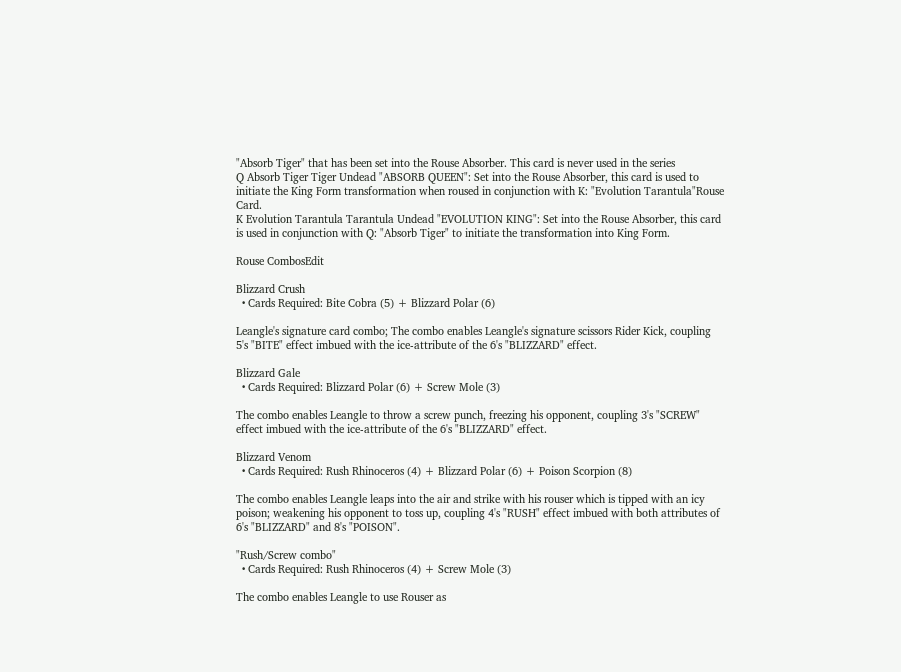"Absorb Tiger" that has been set into the Rouse Absorber. This card is never used in the series
Q Absorb Tiger Tiger Undead "ABSORB QUEEN": Set into the Rouse Absorber, this card is used to initiate the King Form transformation when roused in conjunction with K: "Evolution Tarantula"Rouse Card.
K Evolution Tarantula Tarantula Undead "EVOLUTION KING": Set into the Rouse Absorber, this card is used in conjunction with Q: "Absorb Tiger" to initiate the transformation into King Form.

Rouse CombosEdit

Blizzard Crush
  • Cards Required: Bite Cobra (5) + Blizzard Polar (6)

Leangle's signature card combo; The combo enables Leangle's signature scissors Rider Kick, coupling 5's "BITE" effect imbued with the ice-attribute of the 6's "BLIZZARD" effect.

Blizzard Gale
  • Cards Required: Blizzard Polar (6) + Screw Mole (3)

The combo enables Leangle to throw a screw punch, freezing his opponent, coupling 3's "SCREW" effect imbued with the ice-attribute of the 6's "BLIZZARD" effect.

Blizzard Venom
  • Cards Required: Rush Rhinoceros (4) + Blizzard Polar (6) + Poison Scorpion (8)

The combo enables Leangle leaps into the air and strike with his rouser which is tipped with an icy poison; weakening his opponent to toss up, coupling 4's "RUSH" effect imbued with both attributes of 6's "BLIZZARD" and 8's "POISON".

"Rush/Screw combo"
  • Cards Required: Rush Rhinoceros (4) + Screw Mole (3)

The combo enables Leangle to use Rouser as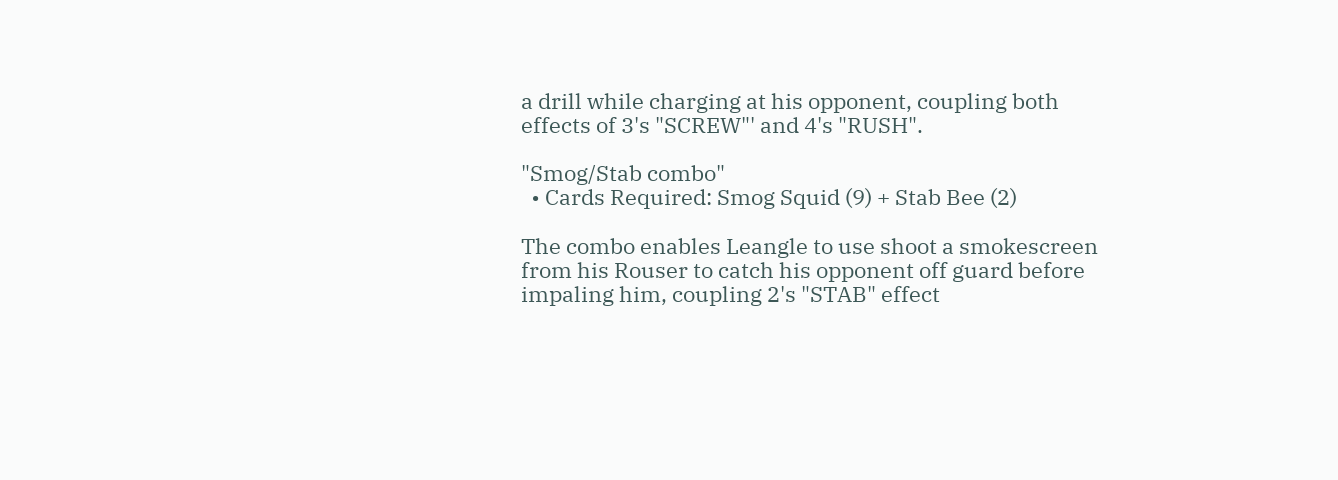a drill while charging at his opponent, coupling both effects of 3's "SCREW"' and 4's "RUSH".

"Smog/Stab combo"
  • Cards Required: Smog Squid (9) + Stab Bee (2)

The combo enables Leangle to use shoot a smokescreen from his Rouser to catch his opponent off guard before impaling him, coupling 2's "STAB" effect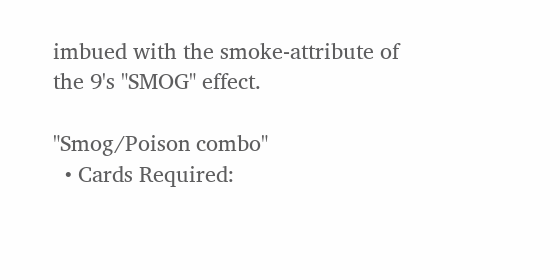imbued with the smoke-attribute of the 9's "SMOG" effect.

"Smog/Poison combo"
  • Cards Required: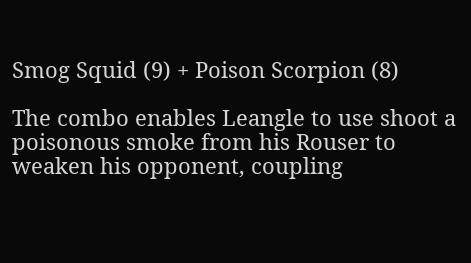Smog Squid (9) + Poison Scorpion (8)

The combo enables Leangle to use shoot a poisonous smoke from his Rouser to weaken his opponent, coupling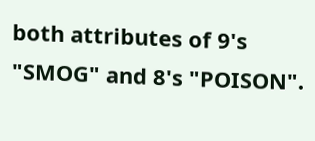both attributes of 9's "SMOG" and 8's "POISON".